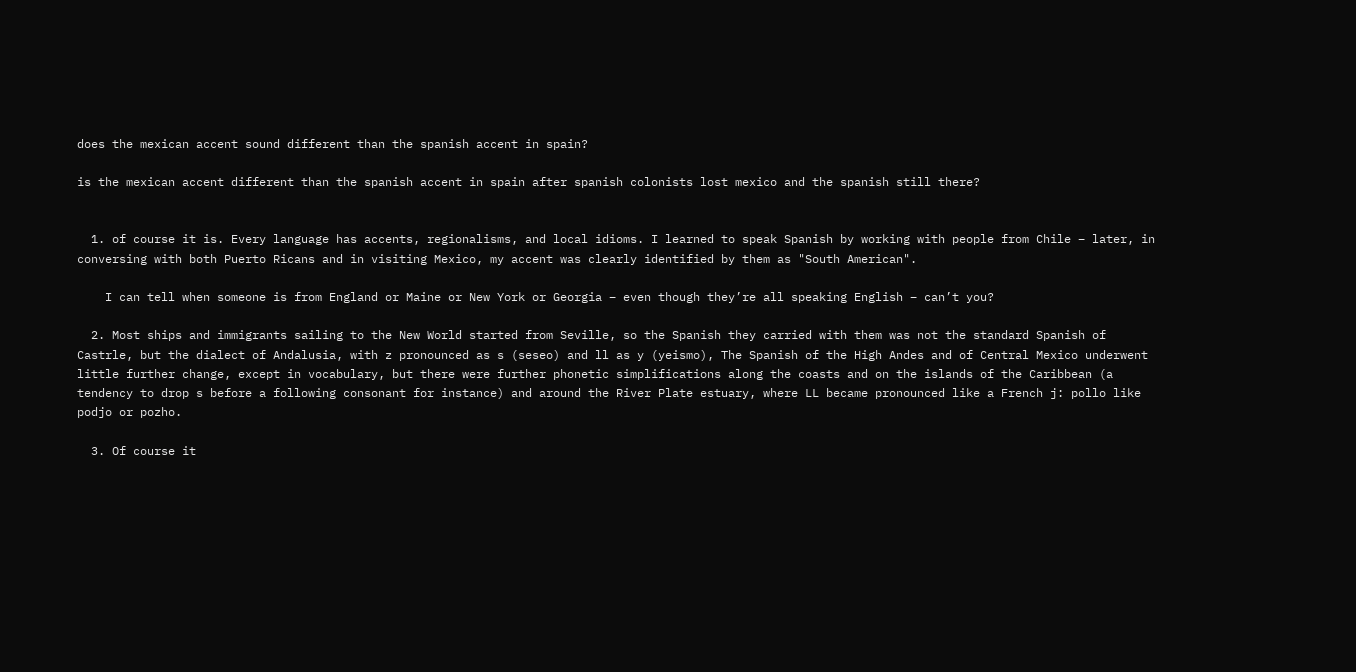does the mexican accent sound different than the spanish accent in spain?

is the mexican accent different than the spanish accent in spain after spanish colonists lost mexico and the spanish still there?


  1. of course it is. Every language has accents, regionalisms, and local idioms. I learned to speak Spanish by working with people from Chile – later, in conversing with both Puerto Ricans and in visiting Mexico, my accent was clearly identified by them as "South American".

    I can tell when someone is from England or Maine or New York or Georgia – even though they’re all speaking English – can’t you?

  2. Most ships and immigrants sailing to the New World started from Seville, so the Spanish they carried with them was not the standard Spanish of Castrle, but the dialect of Andalusia, with z pronounced as s (seseo) and ll as y (yeismo), The Spanish of the High Andes and of Central Mexico underwent little further change, except in vocabulary, but there were further phonetic simplifications along the coasts and on the islands of the Caribbean (a tendency to drop s before a following consonant for instance) and around the River Plate estuary, where LL became pronounced like a French j: pollo like podjo or pozho.

  3. Of course it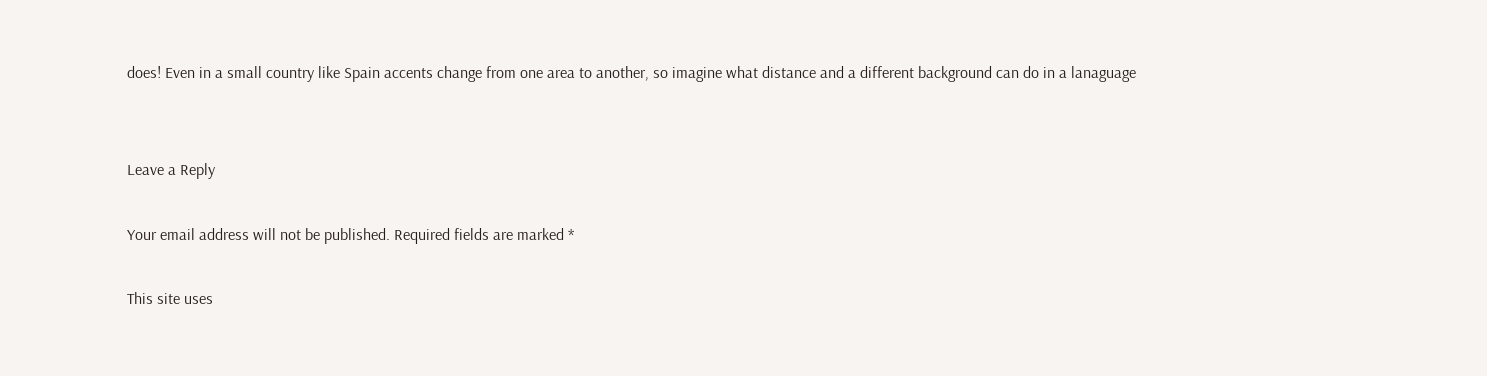does! Even in a small country like Spain accents change from one area to another, so imagine what distance and a different background can do in a lanaguage


Leave a Reply

Your email address will not be published. Required fields are marked *

This site uses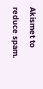Akismet to reduce spam.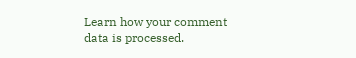Learn how your comment data is processed.